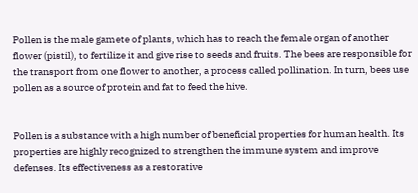Pollen is the male gamete of plants, which has to reach the female organ of another flower (pistil), to fertilize it and give rise to seeds and fruits. The bees are responsible for the transport from one flower to another, a process called pollination. In turn, bees use pollen as a source of protein and fat to feed the hive.


Pollen is a substance with a high number of beneficial properties for human health. Its properties are highly recognized to strengthen the immune system and improve defenses. Its effectiveness as a restorative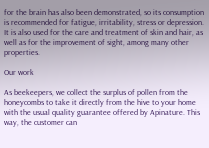for the brain has also been demonstrated, so its consumption is recommended for fatigue, irritability, stress or depression. It is also used for the care and treatment of skin and hair, as well as for the improvement of sight, among many other properties.

Our work

As beekeepers, we collect the surplus of pollen from the honeycombs to take it directly from the hive to your home with the usual quality guarantee offered by Apinature. This way, the customer can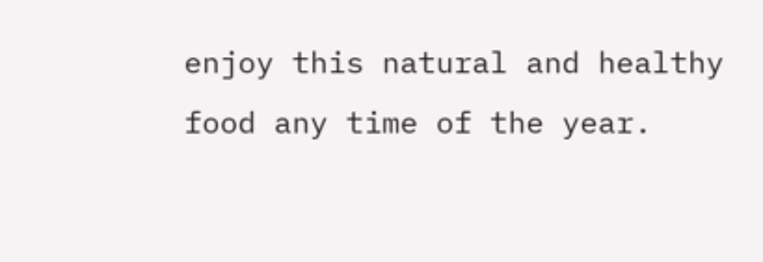enjoy this natural and healthy food any time of the year.